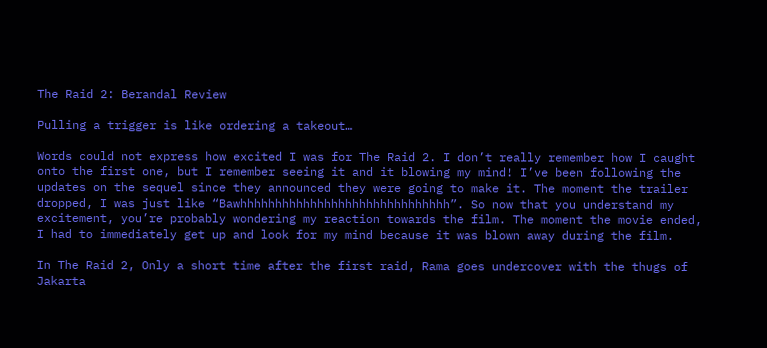The Raid 2: Berandal Review

Pulling a trigger is like ordering a takeout…

Words could not express how excited I was for The Raid 2. I don’t really remember how I caught onto the first one, but I remember seeing it and it blowing my mind! I’ve been following the updates on the sequel since they announced they were going to make it. The moment the trailer dropped, I was just like “Bawhhhhhhhhhhhhhhhhhhhhhhhhhhhhhh”. So now that you understand my excitement, you’re probably wondering my reaction towards the film. The moment the movie ended, I had to immediately get up and look for my mind because it was blown away during the film.

In The Raid 2, Only a short time after the first raid, Rama goes undercover with the thugs of Jakarta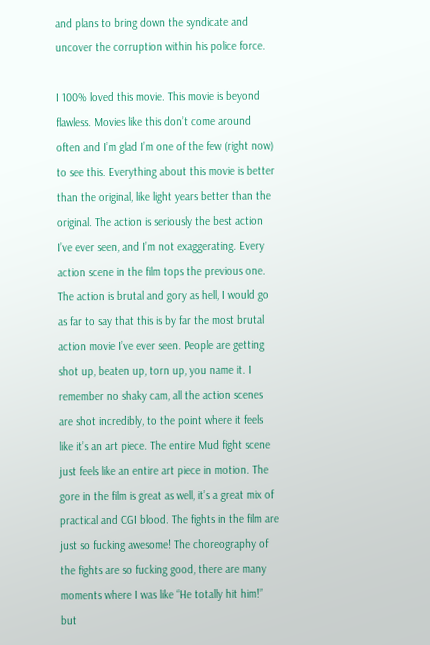and plans to bring down the syndicate and uncover the corruption within his police force.

I 100% loved this movie. This movie is beyond flawless. Movies like this don’t come around often and I’m glad I’m one of the few (right now) to see this. Everything about this movie is better than the original, like light years better than the original. The action is seriously the best action I’ve ever seen, and I’m not exaggerating. Every action scene in the film tops the previous one. The action is brutal and gory as hell, I would go as far to say that this is by far the most brutal action movie I’ve ever seen. People are getting shot up, beaten up, torn up, you name it. I remember no shaky cam, all the action scenes are shot incredibly, to the point where it feels like it’s an art piece. The entire Mud fight scene just feels like an entire art piece in motion. The gore in the film is great as well, it’s a great mix of practical and CGI blood. The fights in the film are just so fucking awesome! The choreography of the fights are so fucking good, there are many moments where I was like “He totally hit him!” but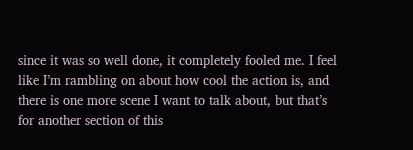since it was so well done, it completely fooled me. I feel like I’m rambling on about how cool the action is, and there is one more scene I want to talk about, but that’s for another section of this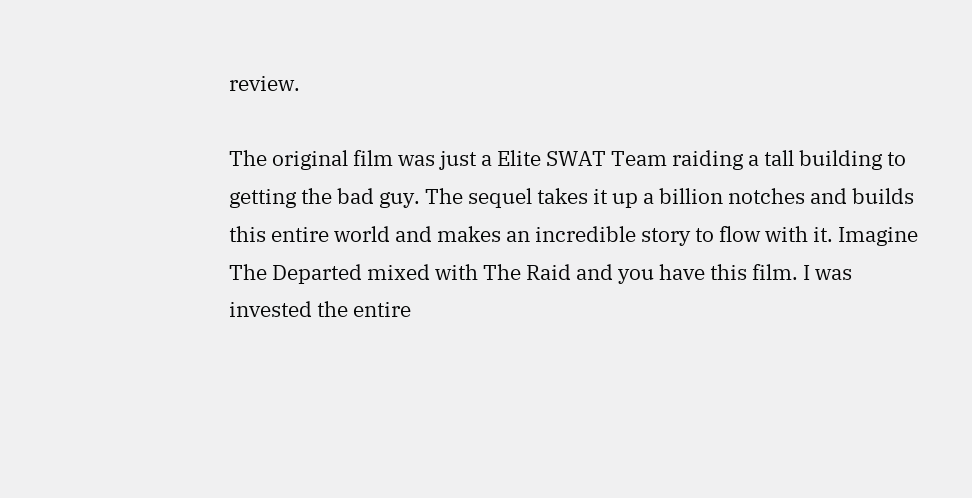review.

The original film was just a Elite SWAT Team raiding a tall building to getting the bad guy. The sequel takes it up a billion notches and builds this entire world and makes an incredible story to flow with it. Imagine The Departed mixed with The Raid and you have this film. I was invested the entire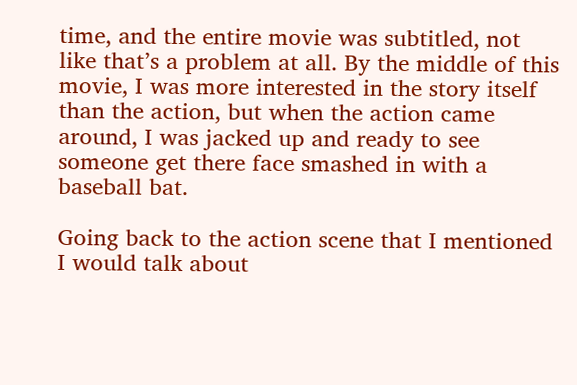time, and the entire movie was subtitled, not like that’s a problem at all. By the middle of this movie, I was more interested in the story itself than the action, but when the action came around, I was jacked up and ready to see someone get there face smashed in with a baseball bat.

Going back to the action scene that I mentioned I would talk about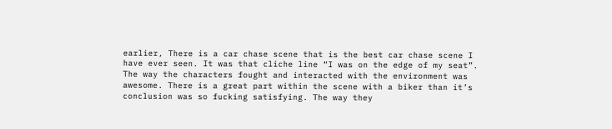earlier, There is a car chase scene that is the best car chase scene I have ever seen. It was that cliche line “I was on the edge of my seat”. The way the characters fought and interacted with the environment was awesome. There is a great part within the scene with a biker than it’s conclusion was so fucking satisfying. The way they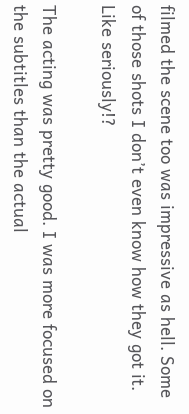filmed the scene too was impressive as hell. Some of those shots I don’t even know how they got it. Like seriously!?

The acting was pretty good. I was more focused on the subtitles than the actual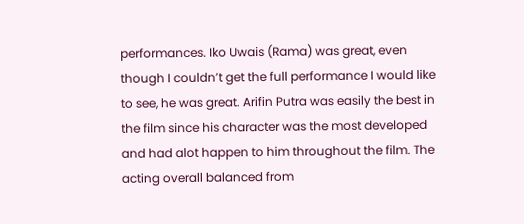performances. Iko Uwais (Rama) was great, even though I couldn’t get the full performance I would like to see, he was great. Arifin Putra was easily the best in the film since his character was the most developed and had alot happen to him throughout the film. The acting overall balanced from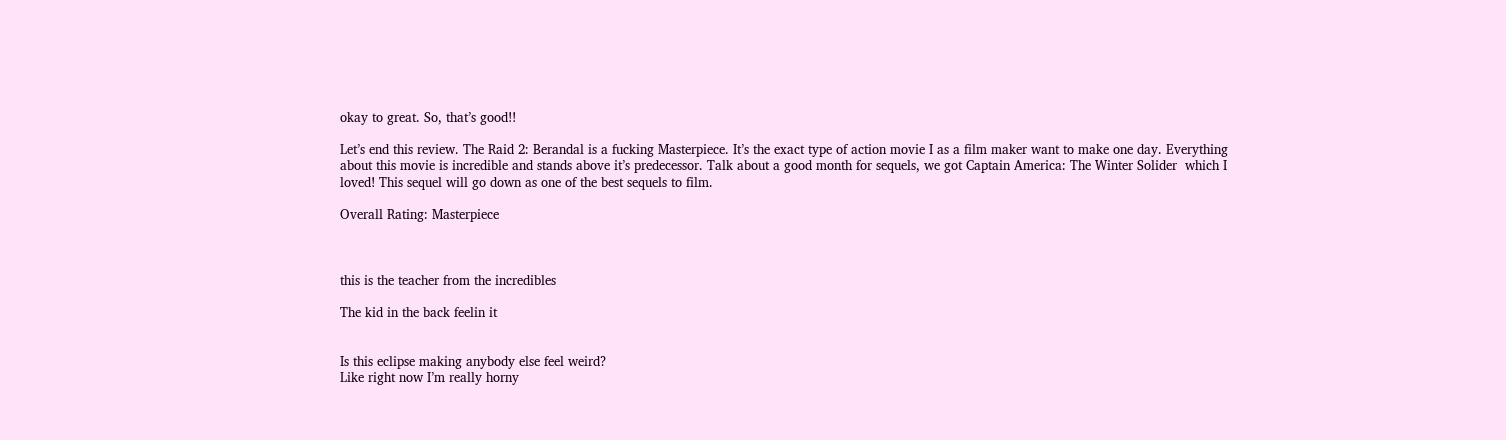okay to great. So, that’s good!!

Let’s end this review. The Raid 2: Berandal is a fucking Masterpiece. It’s the exact type of action movie I as a film maker want to make one day. Everything about this movie is incredible and stands above it’s predecessor. Talk about a good month for sequels, we got Captain America: The Winter Solider  which I loved! This sequel will go down as one of the best sequels to film.

Overall Rating: Masterpiece



this is the teacher from the incredibles

The kid in the back feelin it


Is this eclipse making anybody else feel weird?
Like right now I’m really horny